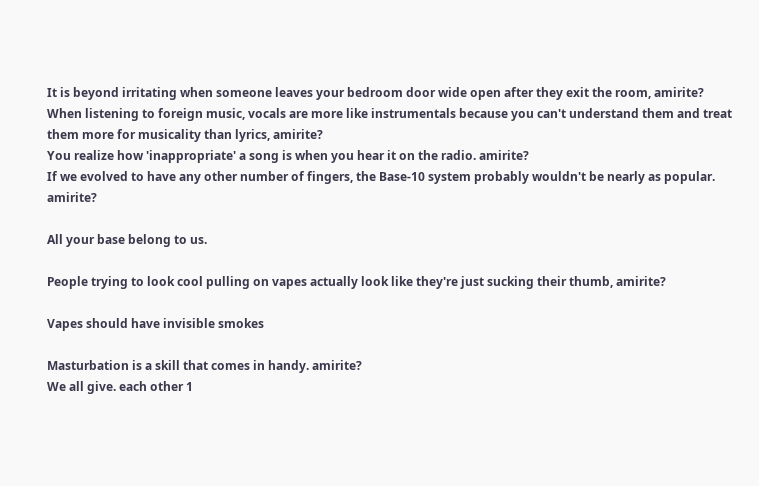It is beyond irritating when someone leaves your bedroom door wide open after they exit the room, amirite?
When listening to foreign music, vocals are more like instrumentals because you can't understand them and treat them more for musicality than lyrics, amirite?
You realize how 'inappropriate' a song is when you hear it on the radio. amirite?
If we evolved to have any other number of fingers, the Base-10 system probably wouldn't be nearly as popular. amirite?

All your base belong to us.

People trying to look cool pulling on vapes actually look like they're just sucking their thumb, amirite?

Vapes should have invisible smokes

Masturbation is a skill that comes in handy. amirite?
We all give. each other 1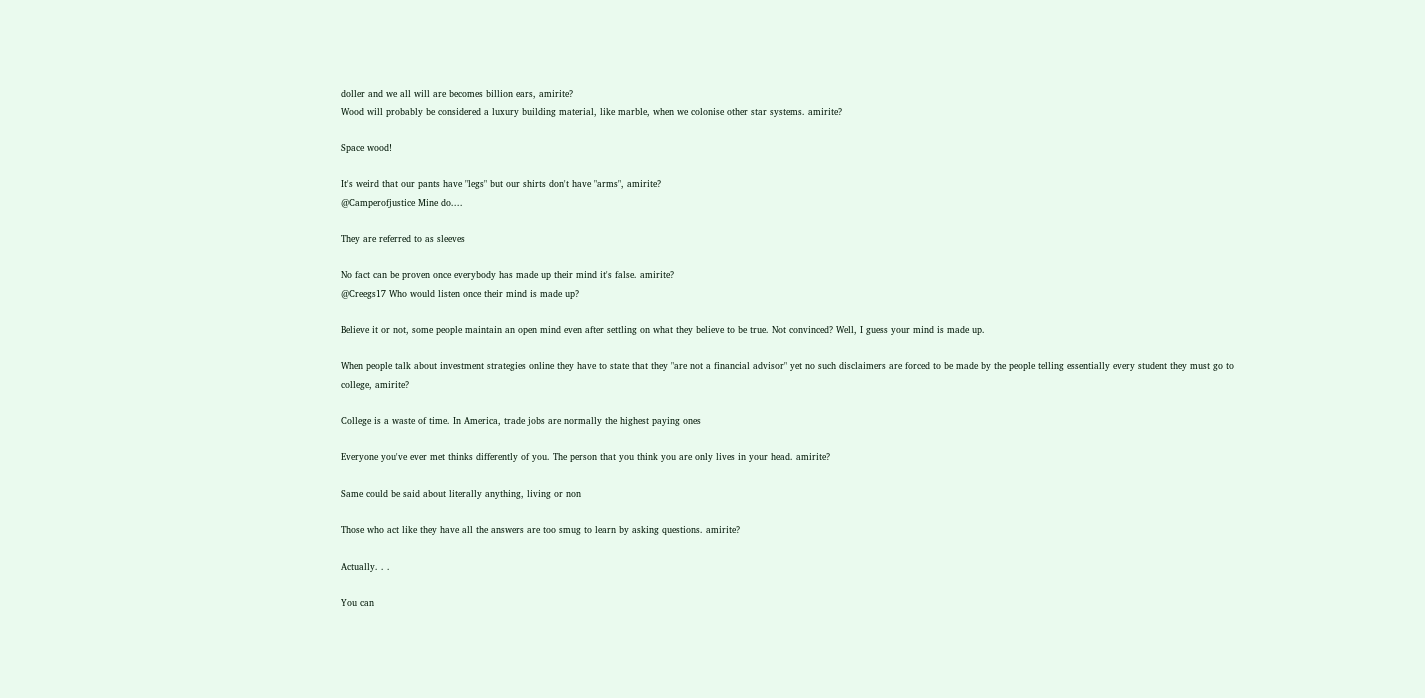doller and we all will are becomes billion ears, amirite?
Wood will probably be considered a luxury building material, like marble, when we colonise other star systems. amirite?

Space wood!

It's weird that our pants have "legs" but our shirts don't have "arms", amirite?
@Camperofjustice Mine do....

They are referred to as sleeves

No fact can be proven once everybody has made up their mind it's false. amirite?
@Creegs17 Who would listen once their mind is made up?

Believe it or not, some people maintain an open mind even after settling on what they believe to be true. Not convinced? Well, I guess your mind is made up.

When people talk about investment strategies online they have to state that they "are not a financial advisor" yet no such disclaimers are forced to be made by the people telling essentially every student they must go to college, amirite?

College is a waste of time. In America, trade jobs are normally the highest paying ones

Everyone you've ever met thinks differently of you. The person that you think you are only lives in your head. amirite?

Same could be said about literally anything, living or non

Those who act like they have all the answers are too smug to learn by asking questions. amirite?

Actually. . .

You can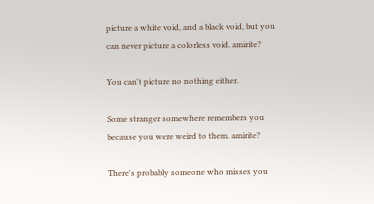picture a white void, and a black void, but you can never picture a colorless void. amirite?

You can't picture no nothing either.

Some stranger somewhere remembers you because you were weird to them. amirite?

There's probably someone who misses you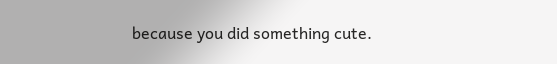because you did something cute.